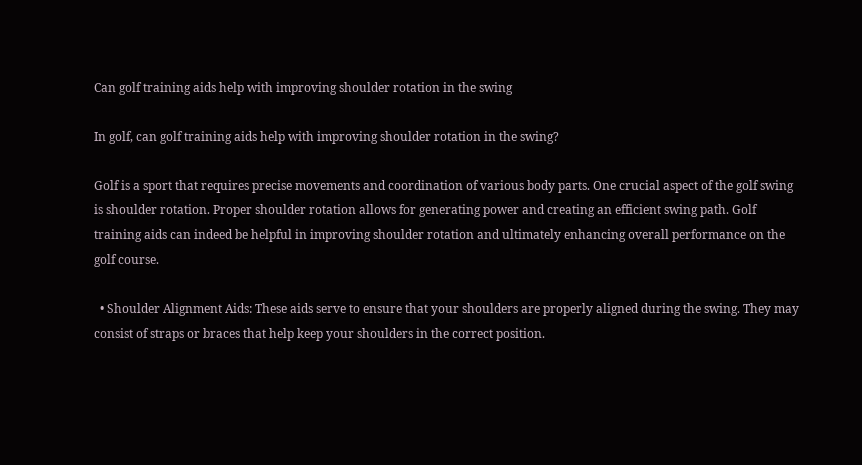Can golf training aids help with improving shoulder rotation in the swing

In golf, can golf training aids help with improving shoulder rotation in the swing?

Golf is a sport that requires precise movements and coordination of various body parts. One crucial aspect of the golf swing is shoulder rotation. Proper shoulder rotation allows for generating power and creating an efficient swing path. Golf training aids can indeed be helpful in improving shoulder rotation and ultimately enhancing overall performance on the golf course.

  • Shoulder Alignment Aids: These aids serve to ensure that your shoulders are properly aligned during the swing. They may consist of straps or braces that help keep your shoulders in the correct position.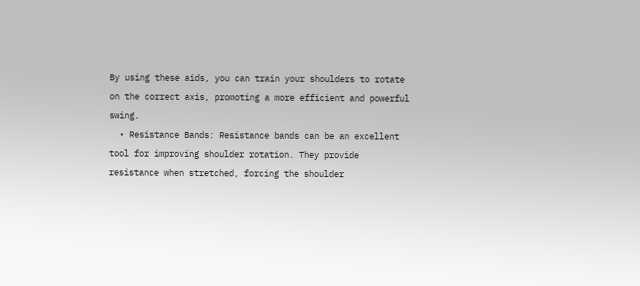By using these aids, you can train your shoulders to rotate on the correct axis, promoting a more efficient and powerful swing.
  • Resistance Bands: Resistance bands can be an excellent tool for improving shoulder rotation. They provide resistance when stretched, forcing the shoulder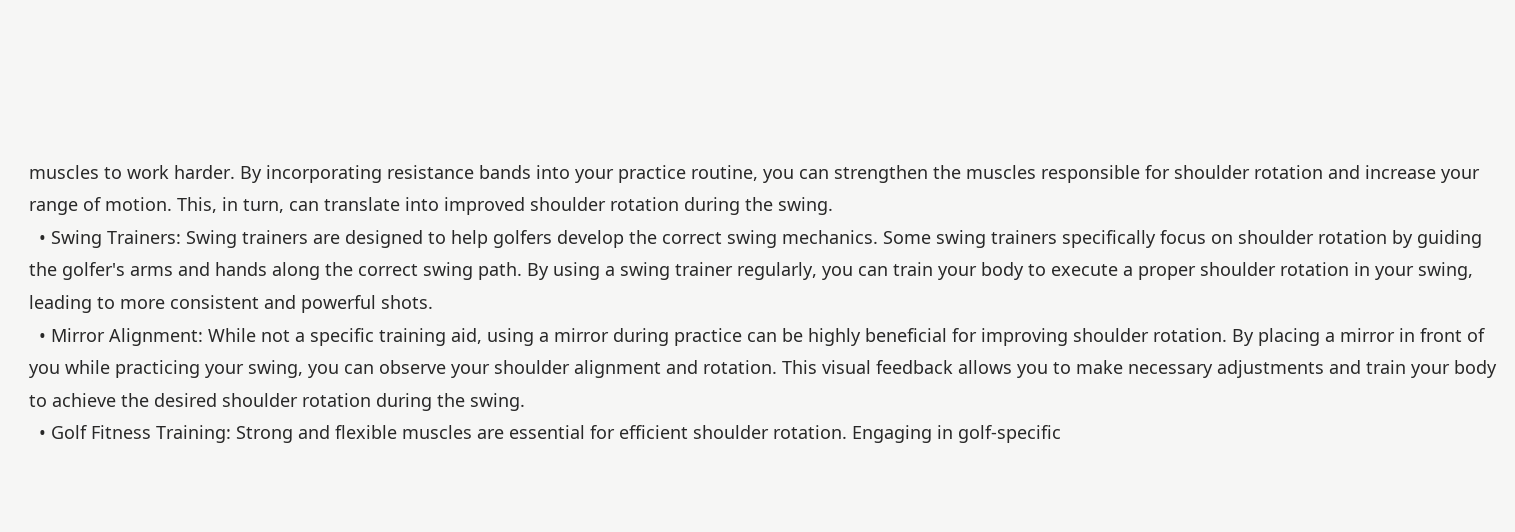muscles to work harder. By incorporating resistance bands into your practice routine, you can strengthen the muscles responsible for shoulder rotation and increase your range of motion. This, in turn, can translate into improved shoulder rotation during the swing.
  • Swing Trainers: Swing trainers are designed to help golfers develop the correct swing mechanics. Some swing trainers specifically focus on shoulder rotation by guiding the golfer's arms and hands along the correct swing path. By using a swing trainer regularly, you can train your body to execute a proper shoulder rotation in your swing, leading to more consistent and powerful shots.
  • Mirror Alignment: While not a specific training aid, using a mirror during practice can be highly beneficial for improving shoulder rotation. By placing a mirror in front of you while practicing your swing, you can observe your shoulder alignment and rotation. This visual feedback allows you to make necessary adjustments and train your body to achieve the desired shoulder rotation during the swing.
  • Golf Fitness Training: Strong and flexible muscles are essential for efficient shoulder rotation. Engaging in golf-specific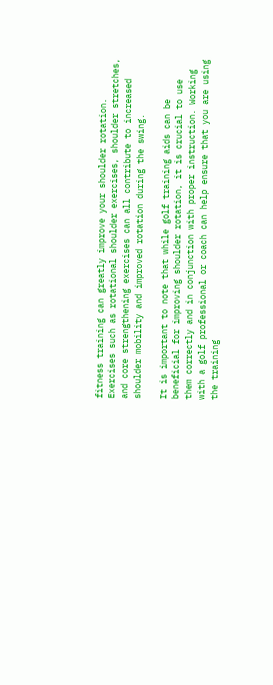fitness training can greatly improve your shoulder rotation. Exercises such as rotational shoulder exercises, shoulder stretches, and core strengthening exercises can all contribute to increased shoulder mobility and improved rotation during the swing.

It is important to note that while golf training aids can be beneficial for improving shoulder rotation, it is crucial to use them correctly and in conjunction with proper instruction. Working with a golf professional or coach can help ensure that you are using the training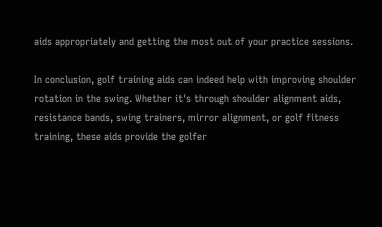aids appropriately and getting the most out of your practice sessions.

In conclusion, golf training aids can indeed help with improving shoulder rotation in the swing. Whether it's through shoulder alignment aids, resistance bands, swing trainers, mirror alignment, or golf fitness training, these aids provide the golfer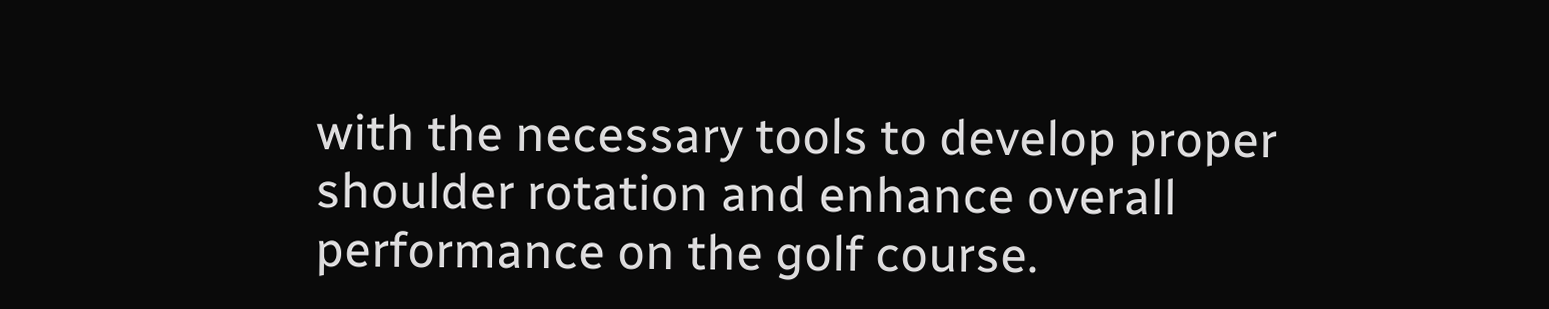with the necessary tools to develop proper shoulder rotation and enhance overall performance on the golf course.